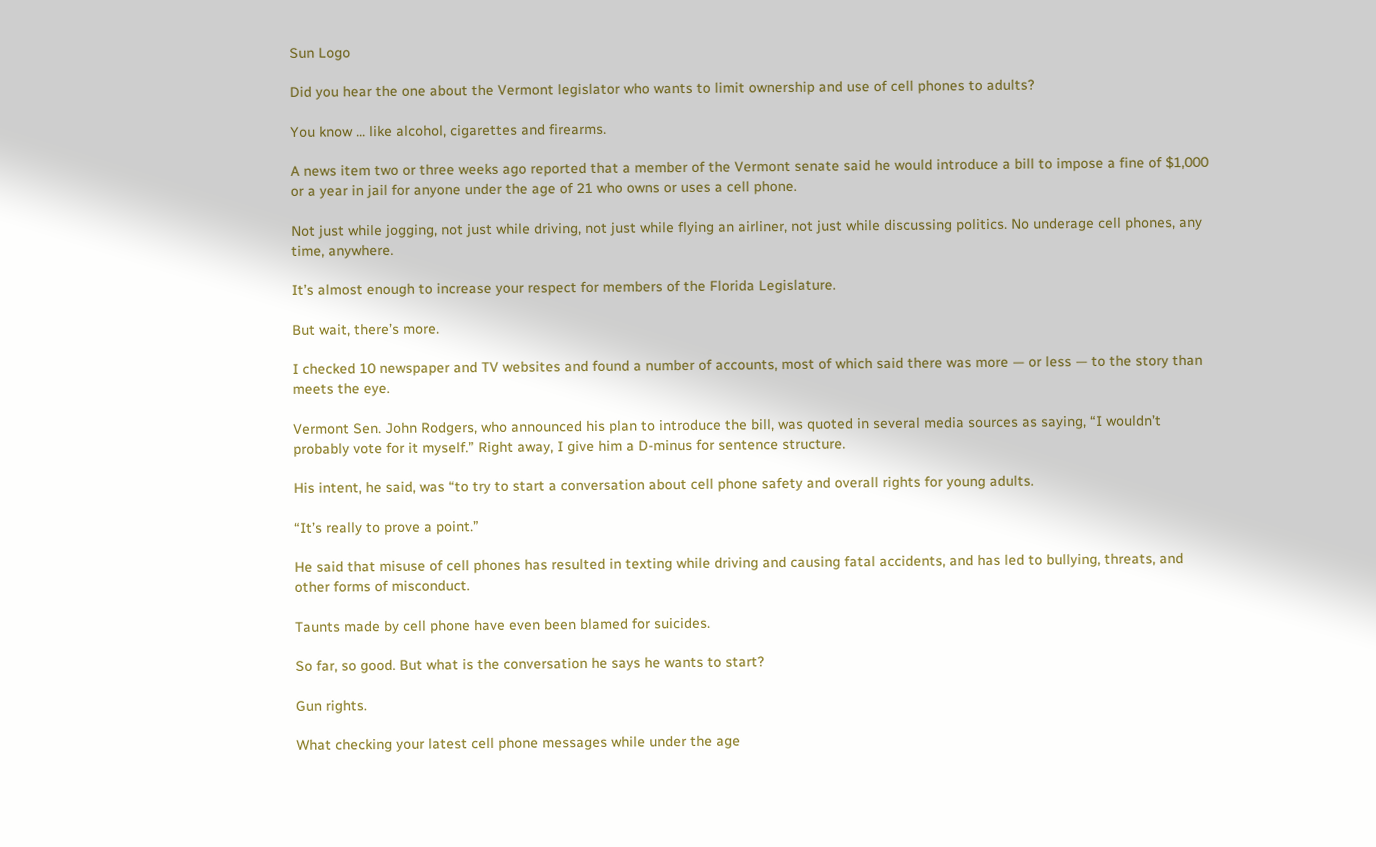Sun Logo

Did you hear the one about the Vermont legislator who wants to limit ownership and use of cell phones to adults?

You know ... like alcohol, cigarettes and firearms.

A news item two or three weeks ago reported that a member of the Vermont senate said he would introduce a bill to impose a fine of $1,000 or a year in jail for anyone under the age of 21 who owns or uses a cell phone.

Not just while jogging, not just while driving, not just while flying an airliner, not just while discussing politics. No underage cell phones, any time, anywhere.

It’s almost enough to increase your respect for members of the Florida Legislature.

But wait, there’s more.

I checked 10 newspaper and TV websites and found a number of accounts, most of which said there was more — or less — to the story than meets the eye.

Vermont Sen. John Rodgers, who announced his plan to introduce the bill, was quoted in several media sources as saying, “I wouldn’t probably vote for it myself.” Right away, I give him a D-minus for sentence structure.

His intent, he said, was “to try to start a conversation about cell phone safety and overall rights for young adults.

“It’s really to prove a point.”

He said that misuse of cell phones has resulted in texting while driving and causing fatal accidents, and has led to bullying, threats, and other forms of misconduct.

Taunts made by cell phone have even been blamed for suicides.

So far, so good. But what is the conversation he says he wants to start?

Gun rights.

What checking your latest cell phone messages while under the age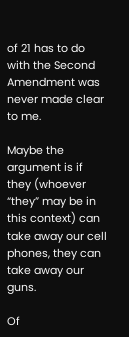of 21 has to do with the Second Amendment was never made clear to me.

Maybe the argument is if they (whoever “they” may be in this context) can take away our cell phones, they can take away our guns.

Of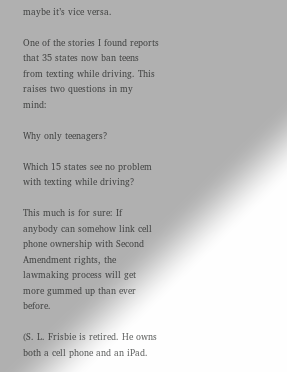maybe it’s vice versa.

One of the stories I found reports that 35 states now ban teens from texting while driving. This raises two questions in my mind:

Why only teenagers?

Which 15 states see no problem with texting while driving?

This much is for sure: If anybody can somehow link cell phone ownership with Second Amendment rights, the lawmaking process will get more gummed up than ever before.

(S. L. Frisbie is retired. He owns both a cell phone and an iPad.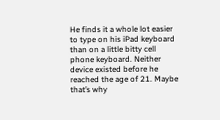He finds it a whole lot easier to type on his iPad keyboard than on a little bitty cell phone keyboard. Neither device existed before he reached the age of 21. Maybe that’s why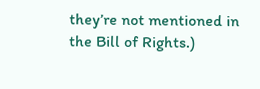they’re not mentioned in the Bill of Rights.)